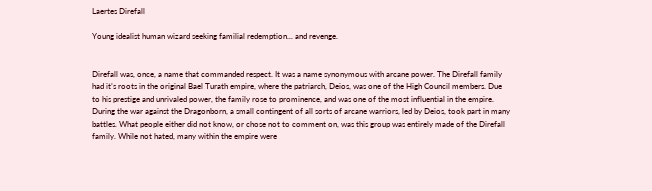Laertes Direfall

Young idealist human wizard seeking familial redemption... and revenge.


Direfall was, once, a name that commanded respect. It was a name synonymous with arcane power. The Direfall family had it’s roots in the original Bael Turath empire, where the patriarch, Deios, was one of the High Council members. Due to his prestige and unrivaled power, the family rose to prominence, and was one of the most influential in the empire. During the war against the Dragonborn, a small contingent of all sorts of arcane warriors, led by Deios, took part in many battles. What people either did not know, or chose not to comment on, was this group was entirely made of the Direfall family. While not hated, many within the empire were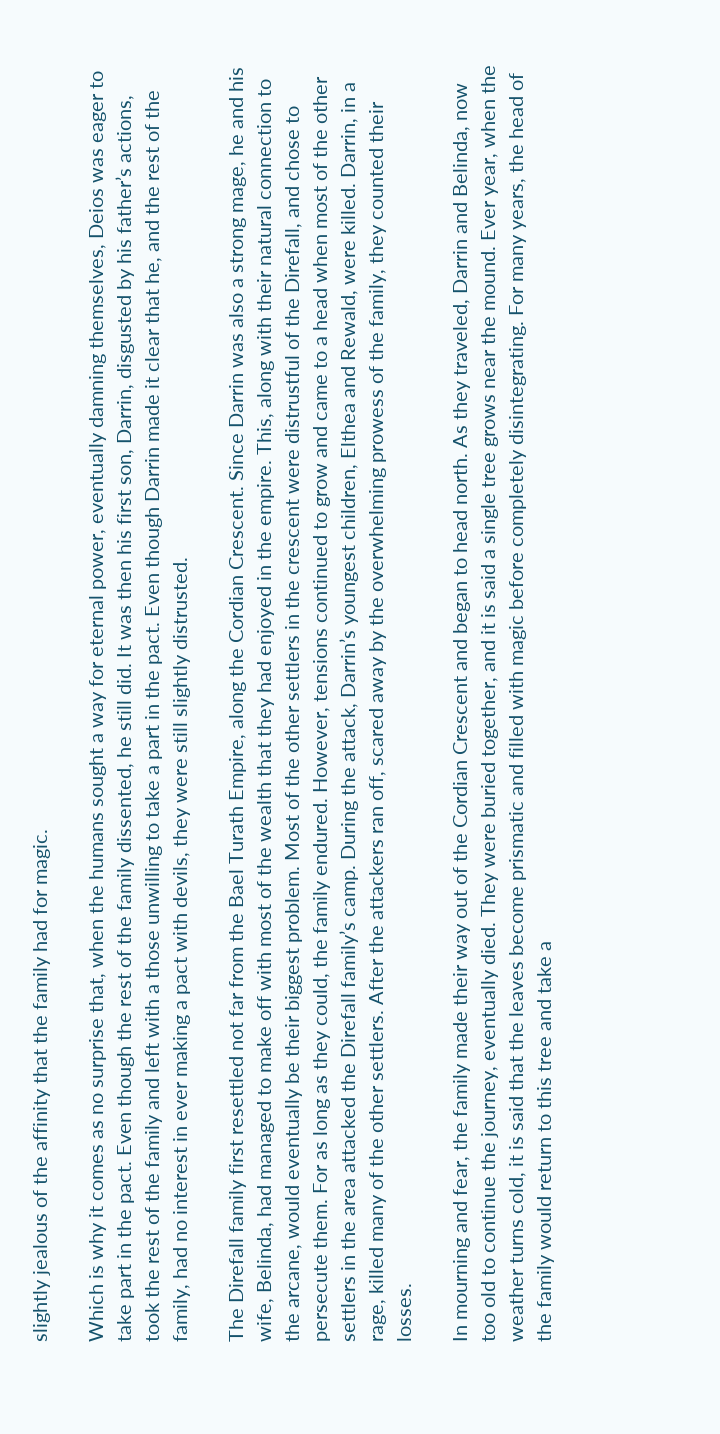slightly jealous of the affinity that the family had for magic.

Which is why it comes as no surprise that, when the humans sought a way for eternal power, eventually damning themselves, Deios was eager to take part in the pact. Even though the rest of the family dissented, he still did. It was then his first son, Darrin, disgusted by his father’s actions, took the rest of the family and left with a those unwilling to take a part in the pact. Even though Darrin made it clear that he, and the rest of the family, had no interest in ever making a pact with devils, they were still slightly distrusted.

The Direfall family first resettled not far from the Bael Turath Empire, along the Cordian Crescent. Since Darrin was also a strong mage, he and his wife, Belinda, had managed to make off with most of the wealth that they had enjoyed in the empire. This, along with their natural connection to the arcane, would eventually be their biggest problem. Most of the other settlers in the crescent were distrustful of the Direfall, and chose to persecute them. For as long as they could, the family endured. However, tensions continued to grow and came to a head when most of the other settlers in the area attacked the Direfall family’s camp. During the attack, Darrin’s youngest children, Elthea and Rewald, were killed. Darrin, in a rage, killed many of the other settlers. After the attackers ran off, scared away by the overwhelming prowess of the family, they counted their losses.

In mourning and fear, the family made their way out of the Cordian Crescent and began to head north. As they traveled, Darrin and Belinda, now too old to continue the journey, eventually died. They were buried together, and it is said a single tree grows near the mound. Ever year, when the weather turns cold, it is said that the leaves become prismatic and filled with magic before completely disintegrating. For many years, the head of the family would return to this tree and take a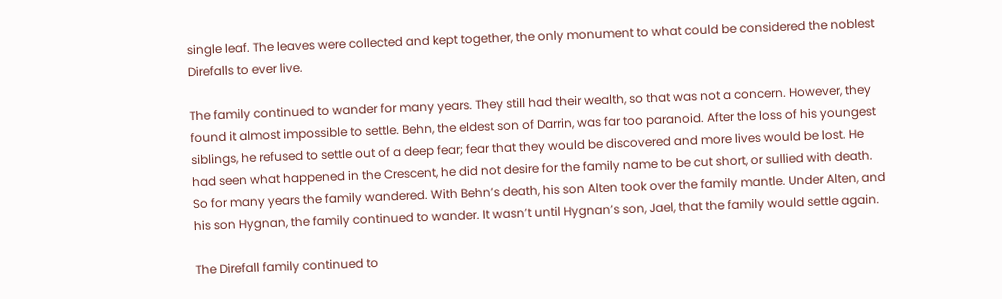single leaf. The leaves were collected and kept together, the only monument to what could be considered the noblest Direfalls to ever live.

The family continued to wander for many years. They still had their wealth, so that was not a concern. However, they found it almost impossible to settle. Behn, the eldest son of Darrin, was far too paranoid. After the loss of his youngest siblings, he refused to settle out of a deep fear; fear that they would be discovered and more lives would be lost. He had seen what happened in the Crescent, he did not desire for the family name to be cut short, or sullied with death. So for many years the family wandered. With Behn’s death, his son Alten took over the family mantle. Under Alten, and his son Hygnan, the family continued to wander. It wasn’t until Hygnan’s son, Jael, that the family would settle again.

The Direfall family continued to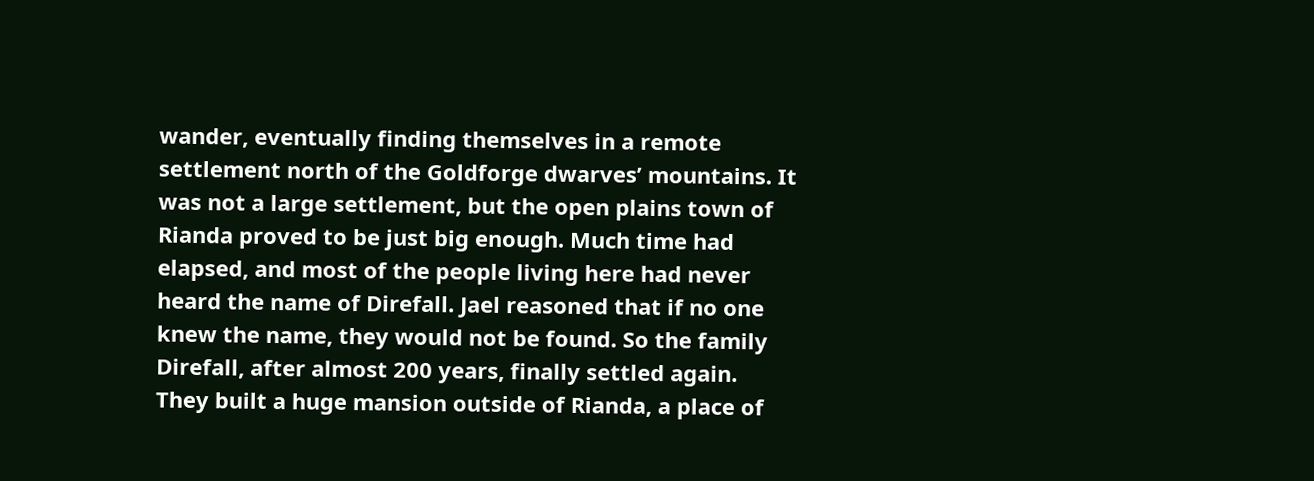wander, eventually finding themselves in a remote settlement north of the Goldforge dwarves’ mountains. It was not a large settlement, but the open plains town of Rianda proved to be just big enough. Much time had elapsed, and most of the people living here had never heard the name of Direfall. Jael reasoned that if no one knew the name, they would not be found. So the family Direfall, after almost 200 years, finally settled again. They built a huge mansion outside of Rianda, a place of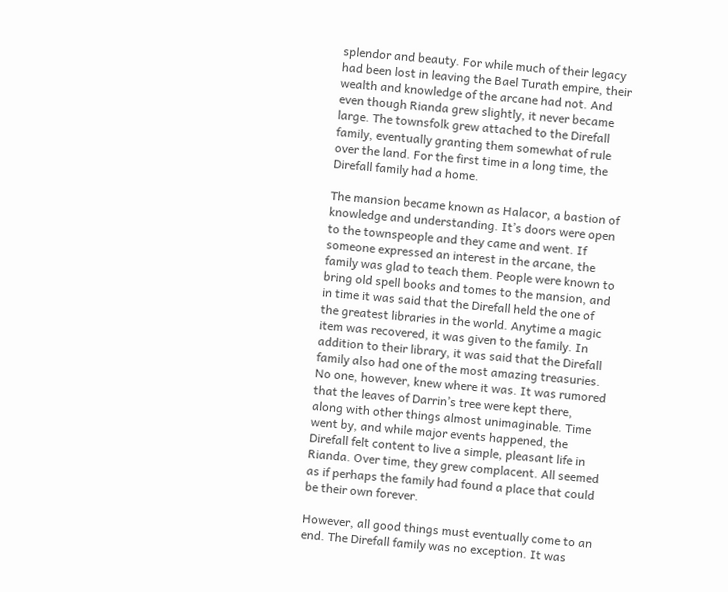splendor and beauty. For while much of their legacy had been lost in leaving the Bael Turath empire, their wealth and knowledge of the arcane had not. And even though Rianda grew slightly, it never became large. The townsfolk grew attached to the Direfall family, eventually granting them somewhat of rule over the land. For the first time in a long time, the Direfall family had a home.

The mansion became known as Halacor, a bastion of knowledge and understanding. It’s doors were open to the townspeople and they came and went. If someone expressed an interest in the arcane, the family was glad to teach them. People were known to bring old spell books and tomes to the mansion, and in time it was said that the Direfall held the one of the greatest libraries in the world. Anytime a magic item was recovered, it was given to the family. In addition to their library, it was said that the Direfall family also had one of the most amazing treasuries. No one, however, knew where it was. It was rumored that the leaves of Darrin’s tree were kept there, along with other things almost unimaginable. Time went by, and while major events happened, the Direfall felt content to live a simple, pleasant life in Rianda. Over time, they grew complacent. All seemed as if perhaps the family had found a place that could be their own forever.

However, all good things must eventually come to an end. The Direfall family was no exception. It was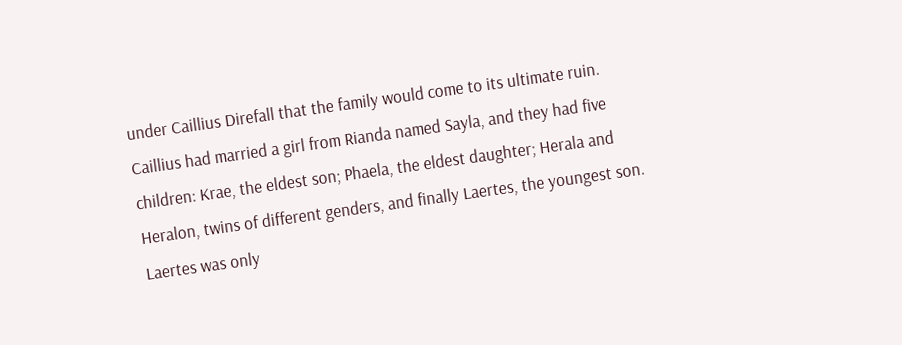under Caillius Direfall that the family would come to its ultimate ruin. Caillius had married a girl from Rianda named Sayla, and they had five children: Krae, the eldest son; Phaela, the eldest daughter; Herala and Heralon, twins of different genders, and finally Laertes, the youngest son. Laertes was only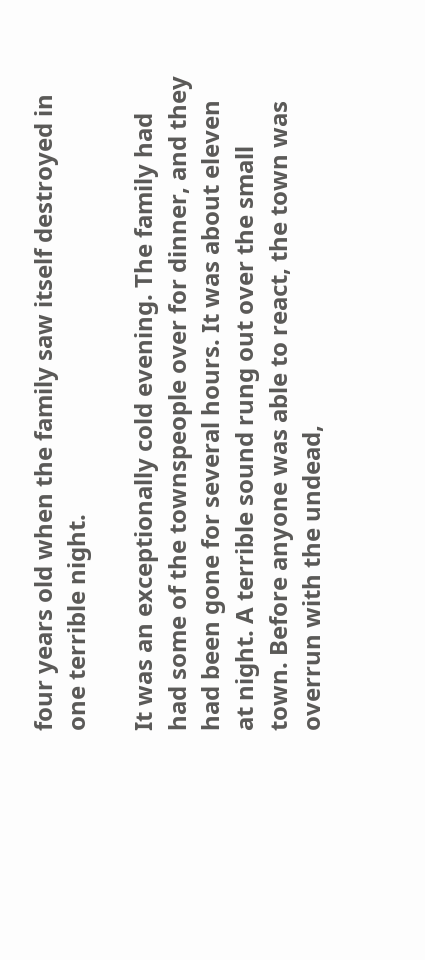four years old when the family saw itself destroyed in one terrible night.

It was an exceptionally cold evening. The family had had some of the townspeople over for dinner, and they had been gone for several hours. It was about eleven at night. A terrible sound rung out over the small town. Before anyone was able to react, the town was overrun with the undead,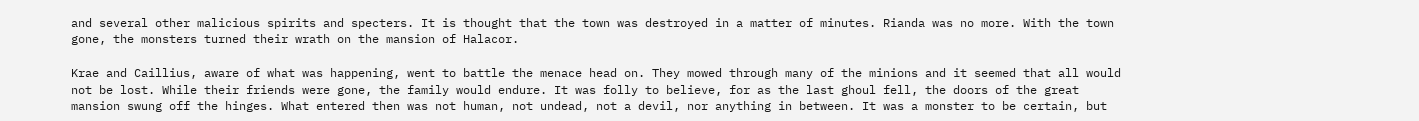and several other malicious spirits and specters. It is thought that the town was destroyed in a matter of minutes. Rianda was no more. With the town gone, the monsters turned their wrath on the mansion of Halacor.

Krae and Caillius, aware of what was happening, went to battle the menace head on. They mowed through many of the minions and it seemed that all would not be lost. While their friends were gone, the family would endure. It was folly to believe, for as the last ghoul fell, the doors of the great mansion swung off the hinges. What entered then was not human, not undead, not a devil, nor anything in between. It was a monster to be certain, but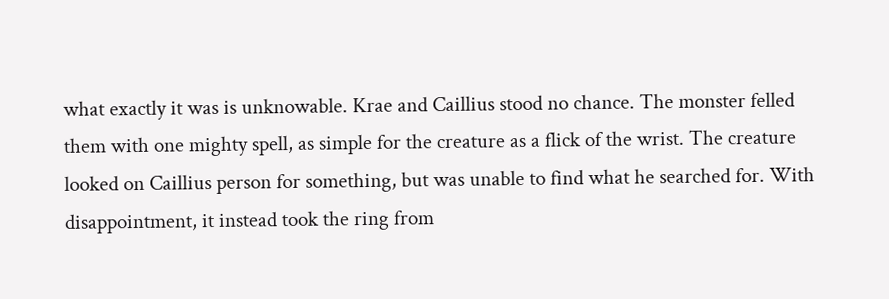what exactly it was is unknowable. Krae and Caillius stood no chance. The monster felled them with one mighty spell, as simple for the creature as a flick of the wrist. The creature looked on Caillius person for something, but was unable to find what he searched for. With disappointment, it instead took the ring from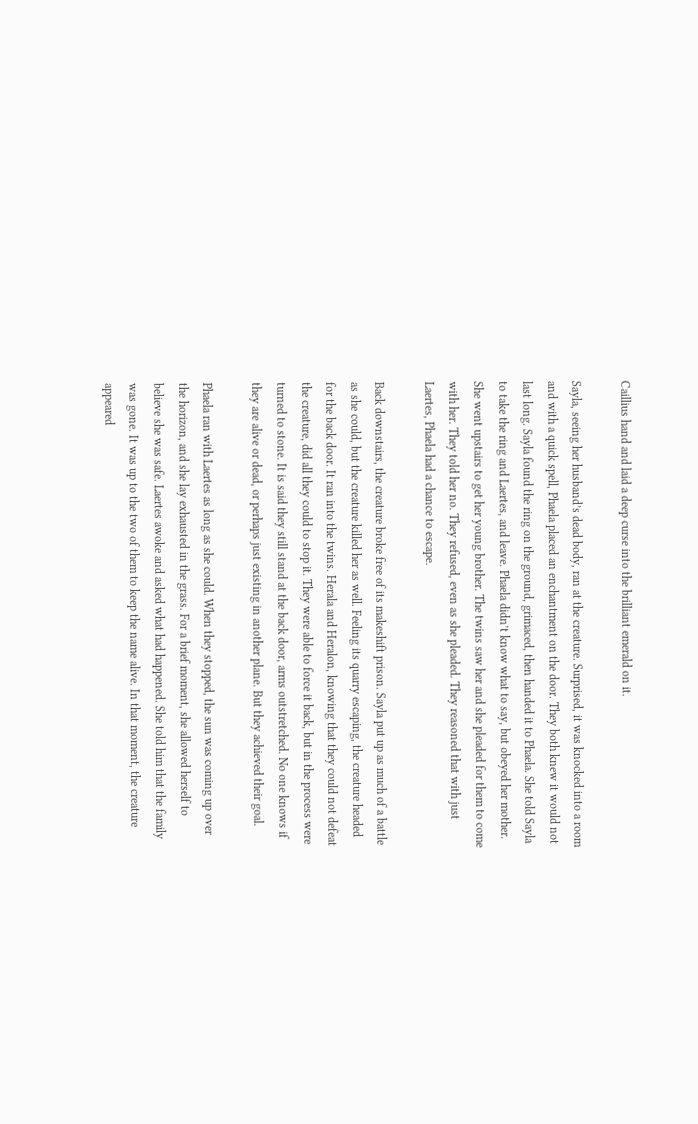Caillius hand and laid a deep curse into the brilliant emerald on it.

Sayla, seeing her husband’s dead body, ran at the creature. Surprised, it was knocked into a room and with a quick spell, Phaela placed an enchantment on the door. They both knew it would not last long. Sayla found the ring on the ground, grimaced, then handed it to Phaela. She told Sayla to take the ring and Laertes, and leave. Phaela didn’t know what to say, but obeyed her mother. She went upstairs to get her young brother. The twins saw her and she pleaded for them to come with her. They told her no. They refused, even as she pleaded. They reasoned that with just Laertes, Phaela had a chance to escape.

Back downstairs, the creature broke free of its makeshift prison. Sayla put up as much of a battle as she could, but the creature killed her as well. Feeling its quarry escaping, the creature headed for the back door. It ran into the twins. Herala and Heralon, knowing that they could not defeat the creature, did all they could to stop it. They were able to force it back, but in the process were turned to stone. It is said they still stand at the back door, arms outstretched. No one knows if they are alive or dead, or perhaps just existing in another plane. But they achieved their goal.

Phaela ran with Laertes as long as she could. When they stopped, the sun was coming up over the horizon, and she lay exhausted in the grass. For a brief moment, she allowed herself to believe she was safe. Laertes awoke and asked what had happened. She told him that the family was gone. It was up to the two of them to keep the name alive. In that moment, the creature appeared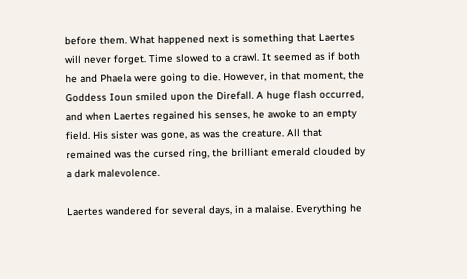before them. What happened next is something that Laertes will never forget. Time slowed to a crawl. It seemed as if both he and Phaela were going to die. However, in that moment, the Goddess Ioun smiled upon the Direfall. A huge flash occurred, and when Laertes regained his senses, he awoke to an empty field. His sister was gone, as was the creature. All that remained was the cursed ring, the brilliant emerald clouded by a dark malevolence.

Laertes wandered for several days, in a malaise. Everything he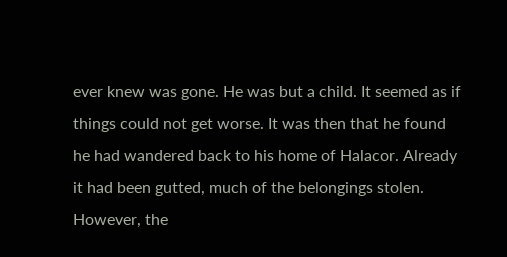ever knew was gone. He was but a child. It seemed as if things could not get worse. It was then that he found he had wandered back to his home of Halacor. Already it had been gutted, much of the belongings stolen. However, the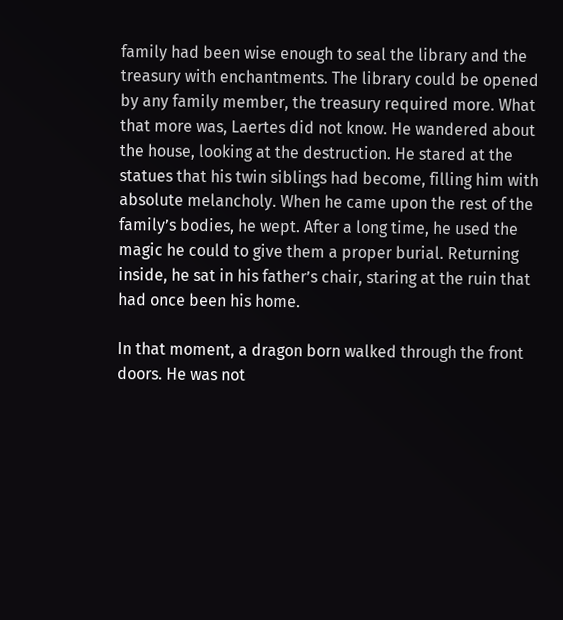family had been wise enough to seal the library and the treasury with enchantments. The library could be opened by any family member, the treasury required more. What that more was, Laertes did not know. He wandered about the house, looking at the destruction. He stared at the statues that his twin siblings had become, filling him with absolute melancholy. When he came upon the rest of the family’s bodies, he wept. After a long time, he used the magic he could to give them a proper burial. Returning inside, he sat in his father’s chair, staring at the ruin that had once been his home.

In that moment, a dragon born walked through the front doors. He was not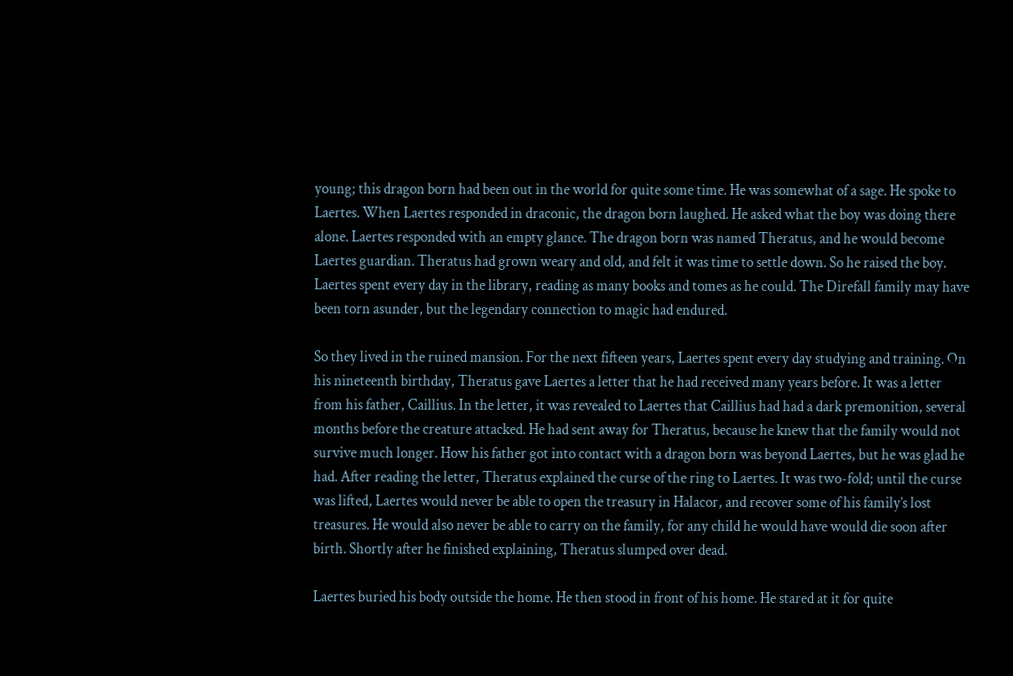young; this dragon born had been out in the world for quite some time. He was somewhat of a sage. He spoke to Laertes. When Laertes responded in draconic, the dragon born laughed. He asked what the boy was doing there alone. Laertes responded with an empty glance. The dragon born was named Theratus, and he would become Laertes guardian. Theratus had grown weary and old, and felt it was time to settle down. So he raised the boy. Laertes spent every day in the library, reading as many books and tomes as he could. The Direfall family may have been torn asunder, but the legendary connection to magic had endured.

So they lived in the ruined mansion. For the next fifteen years, Laertes spent every day studying and training. On his nineteenth birthday, Theratus gave Laertes a letter that he had received many years before. It was a letter from his father, Caillius. In the letter, it was revealed to Laertes that Caillius had had a dark premonition, several months before the creature attacked. He had sent away for Theratus, because he knew that the family would not survive much longer. How his father got into contact with a dragon born was beyond Laertes, but he was glad he had. After reading the letter, Theratus explained the curse of the ring to Laertes. It was two-fold; until the curse was lifted, Laertes would never be able to open the treasury in Halacor, and recover some of his family’s lost treasures. He would also never be able to carry on the family, for any child he would have would die soon after birth. Shortly after he finished explaining, Theratus slumped over dead.

Laertes buried his body outside the home. He then stood in front of his home. He stared at it for quite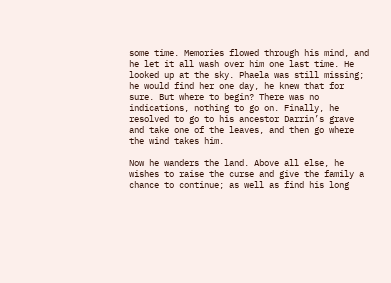some time. Memories flowed through his mind, and he let it all wash over him one last time. He looked up at the sky. Phaela was still missing; he would find her one day, he knew that for sure. But where to begin? There was no indications, nothing to go on. Finally, he resolved to go to his ancestor Darrin’s grave and take one of the leaves, and then go where the wind takes him.

Now he wanders the land. Above all else, he wishes to raise the curse and give the family a chance to continue; as well as find his long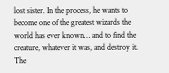lost sister. In the process, he wants to become one of the greatest wizards the world has ever known… and to find the creature, whatever it was, and destroy it. The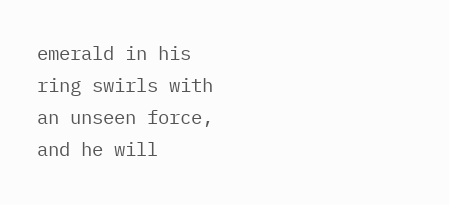emerald in his ring swirls with an unseen force, and he will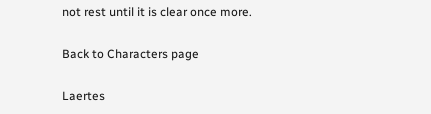not rest until it is clear once more.

Back to Characters page

Laertes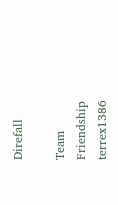Direfall

Team Friendship terrex1386